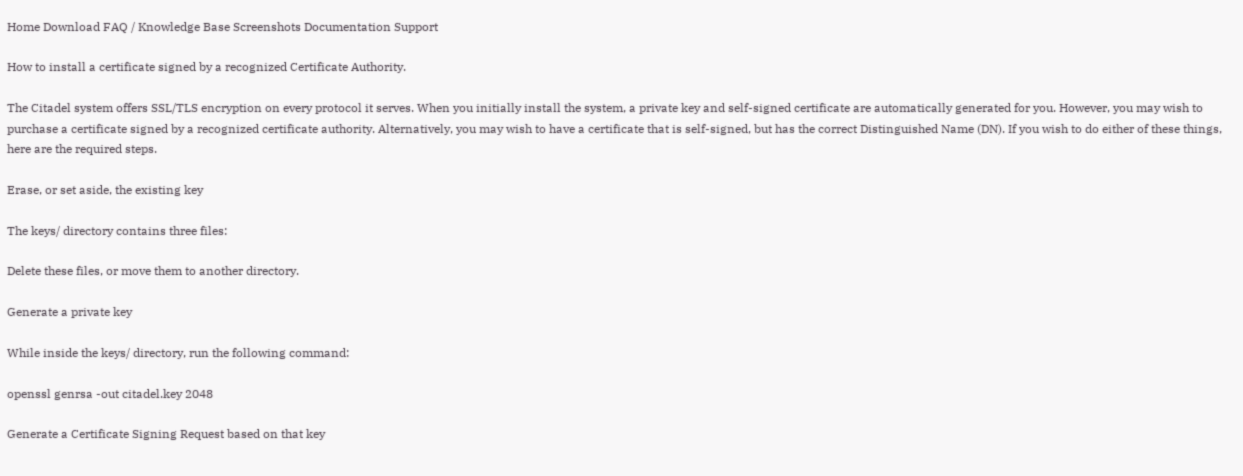Home Download FAQ / Knowledge Base Screenshots Documentation Support

How to install a certificate signed by a recognized Certificate Authority.

The Citadel system offers SSL/TLS encryption on every protocol it serves. When you initially install the system, a private key and self-signed certificate are automatically generated for you. However, you may wish to purchase a certificate signed by a recognized certificate authority. Alternatively, you may wish to have a certificate that is self-signed, but has the correct Distinguished Name (DN). If you wish to do either of these things, here are the required steps.

Erase, or set aside, the existing key

The keys/ directory contains three files:

Delete these files, or move them to another directory.

Generate a private key

While inside the keys/ directory, run the following command:

openssl genrsa -out citadel.key 2048

Generate a Certificate Signing Request based on that key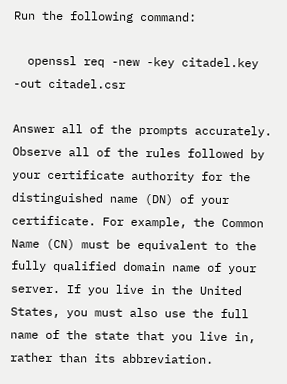Run the following command:

  openssl req -new -key citadel.key -out citadel.csr

Answer all of the prompts accurately. Observe all of the rules followed by your certificate authority for the distinguished name (DN) of your certificate. For example, the Common Name (CN) must be equivalent to the fully qualified domain name of your server. If you live in the United States, you must also use the full name of the state that you live in, rather than its abbreviation.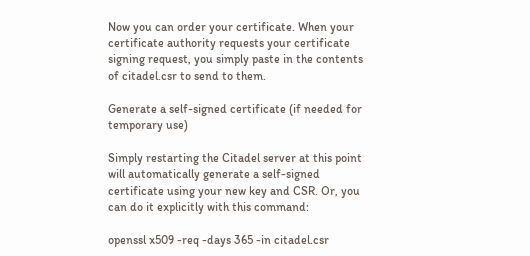Now you can order your certificate. When your certificate authority requests your certificate signing request, you simply paste in the contents of citadel.csr to send to them.

Generate a self-signed certificate (if needed for temporary use)

Simply restarting the Citadel server at this point will automatically generate a self-signed certificate using your new key and CSR. Or, you can do it explicitly with this command:

openssl x509 -req -days 365 -in citadel.csr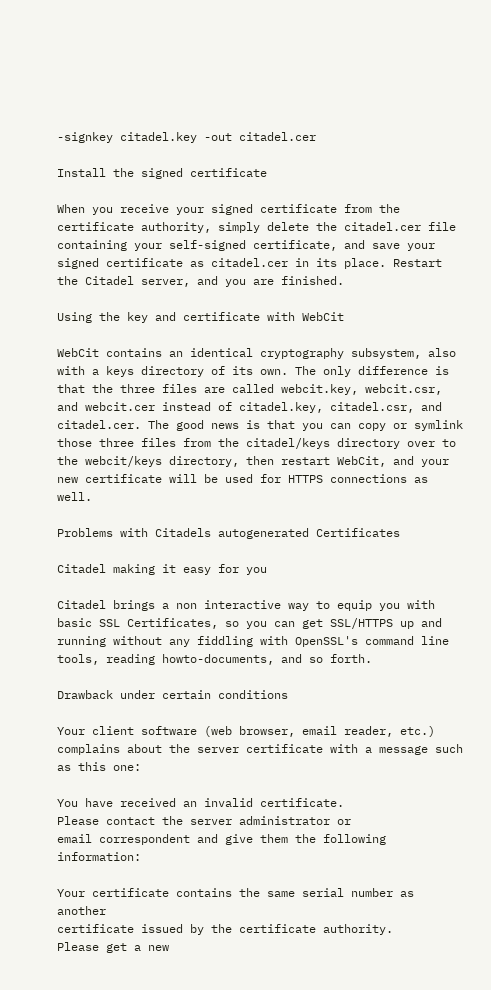-signkey citadel.key -out citadel.cer

Install the signed certificate

When you receive your signed certificate from the certificate authority, simply delete the citadel.cer file containing your self-signed certificate, and save your signed certificate as citadel.cer in its place. Restart the Citadel server, and you are finished.

Using the key and certificate with WebCit

WebCit contains an identical cryptography subsystem, also with a keys directory of its own. The only difference is that the three files are called webcit.key, webcit.csr, and webcit.cer instead of citadel.key, citadel.csr, and citadel.cer. The good news is that you can copy or symlink those three files from the citadel/keys directory over to the webcit/keys directory, then restart WebCit, and your new certificate will be used for HTTPS connections as well.

Problems with Citadels autogenerated Certificates

Citadel making it easy for you

Citadel brings a non interactive way to equip you with basic SSL Certificates, so you can get SSL/HTTPS up and running without any fiddling with OpenSSL's command line tools, reading howto-documents, and so forth.

Drawback under certain conditions

Your client software (web browser, email reader, etc.) complains about the server certificate with a message such as this one:

You have received an invalid certificate.
Please contact the server administrator or
email correspondent and give them the following information:

Your certificate contains the same serial number as another
certificate issued by the certificate authority.
Please get a new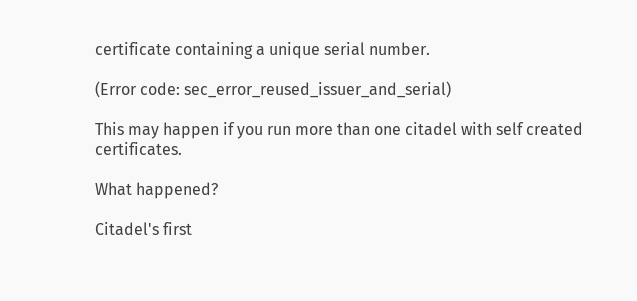certificate containing a unique serial number.

(Error code: sec_error_reused_issuer_and_serial)

This may happen if you run more than one citadel with self created certificates.

What happened?

Citadel's first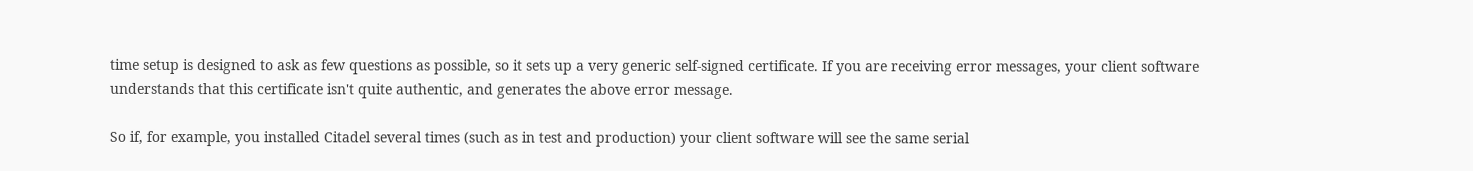time setup is designed to ask as few questions as possible, so it sets up a very generic self-signed certificate. If you are receiving error messages, your client software understands that this certificate isn't quite authentic, and generates the above error message.

So if, for example, you installed Citadel several times (such as in test and production) your client software will see the same serial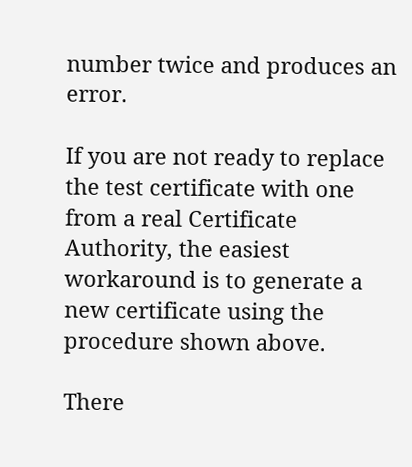number twice and produces an error.

If you are not ready to replace the test certificate with one from a real Certificate Authority, the easiest workaround is to generate a new certificate using the procedure shown above.

There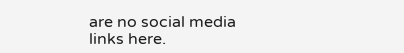are no social media links here.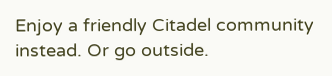Enjoy a friendly Citadel community instead. Or go outside.